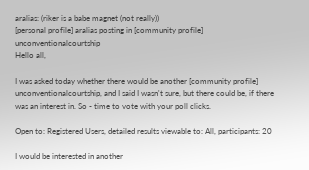aralias: (riker is a babe magnet (not really))
[personal profile] aralias posting in [community profile] unconventionalcourtship
Hello all,

I was asked today whether there would be another [community profile] unconventionalcourtship, and I said I wasn't sure, but there could be, if there was an interest in. So - time to vote with your poll clicks.

Open to: Registered Users, detailed results viewable to: All, participants: 20

I would be interested in another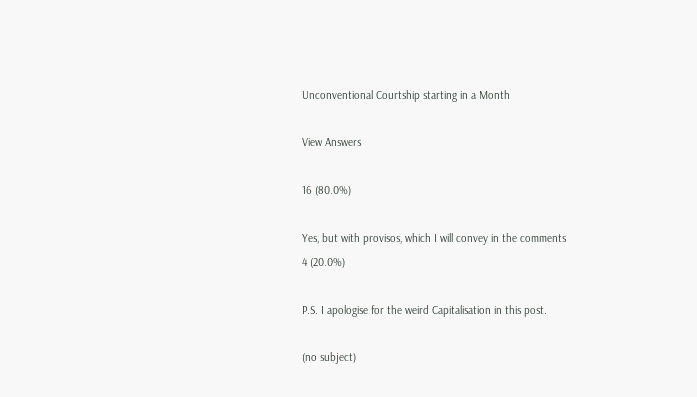Unconventional Courtship starting in a Month

View Answers

16 (80.0%)

Yes, but with provisos, which I will convey in the comments
4 (20.0%)

P.S. I apologise for the weird Capitalisation in this post.

(no subject)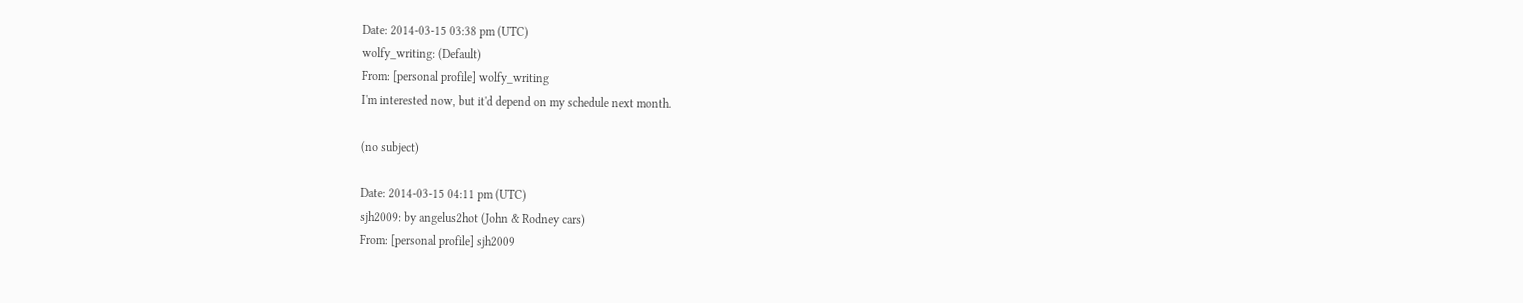Date: 2014-03-15 03:38 pm (UTC)
wolfy_writing: (Default)
From: [personal profile] wolfy_writing
I'm interested now, but it'd depend on my schedule next month.

(no subject)

Date: 2014-03-15 04:11 pm (UTC)
sjh2009: by angelus2hot (John & Rodney cars)
From: [personal profile] sjh2009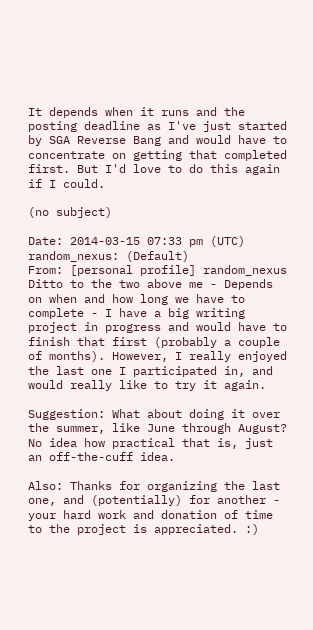It depends when it runs and the posting deadline as I've just started by SGA Reverse Bang and would have to concentrate on getting that completed first. But I'd love to do this again if I could.

(no subject)

Date: 2014-03-15 07:33 pm (UTC)
random_nexus: (Default)
From: [personal profile] random_nexus
Ditto to the two above me - Depends on when and how long we have to complete - I have a big writing project in progress and would have to finish that first (probably a couple of months). However, I really enjoyed the last one I participated in, and would really like to try it again.

Suggestion: What about doing it over the summer, like June through August? No idea how practical that is, just an off-the-cuff idea.

Also: Thanks for organizing the last one, and (potentially) for another - your hard work and donation of time to the project is appreciated. :)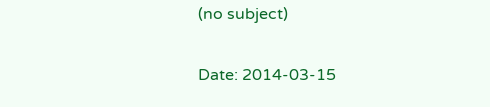(no subject)

Date: 2014-03-15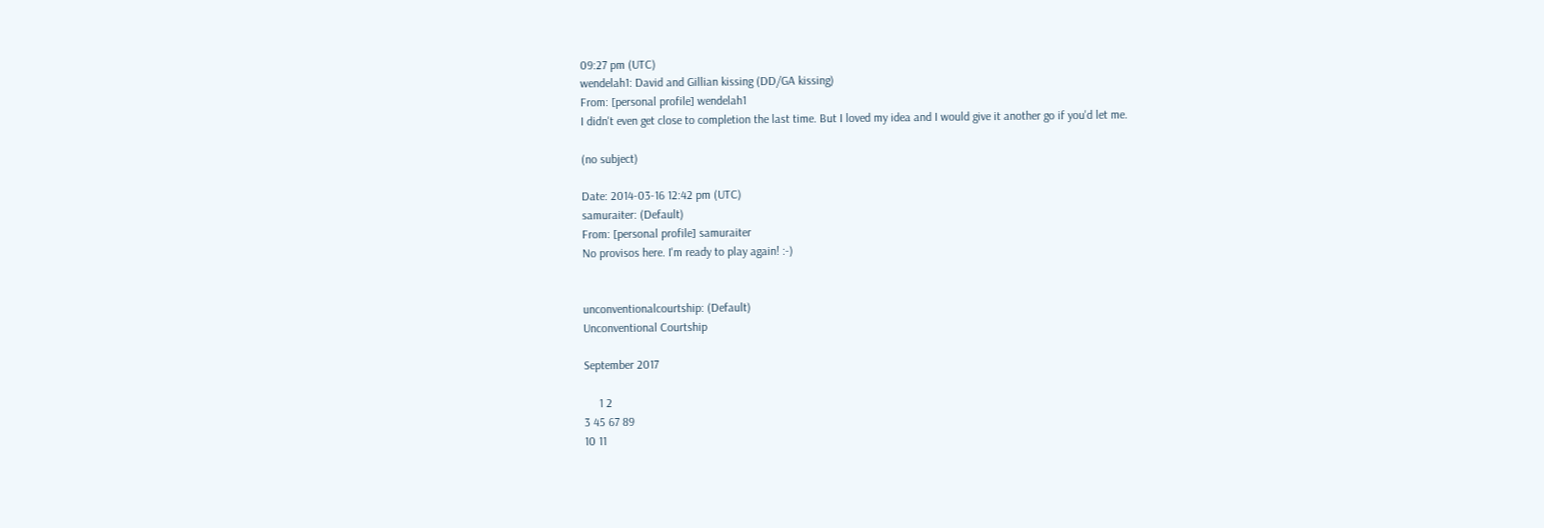09:27 pm (UTC)
wendelah1: David and Gillian kissing (DD/GA kissing)
From: [personal profile] wendelah1
I didn't even get close to completion the last time. But I loved my idea and I would give it another go if you'd let me.

(no subject)

Date: 2014-03-16 12:42 pm (UTC)
samuraiter: (Default)
From: [personal profile] samuraiter
No provisos here. I'm ready to play again! :-)


unconventionalcourtship: (Default)
Unconventional Courtship

September 2017

     1 2
3 45 67 89
10 11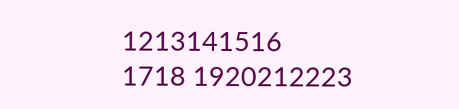1213141516
1718 1920212223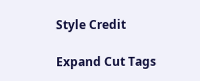Style Credit

Expand Cut Tags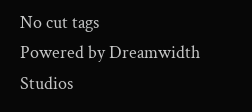No cut tags
Powered by Dreamwidth Studios